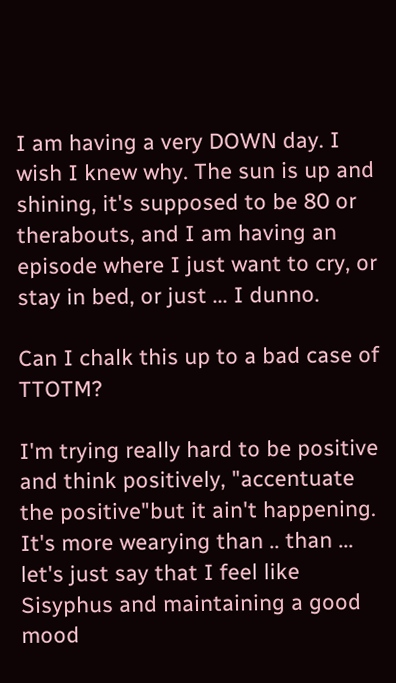I am having a very DOWN day. I wish I knew why. The sun is up and shining, it's supposed to be 80 or therabouts, and I am having an episode where I just want to cry, or stay in bed, or just ... I dunno.

Can I chalk this up to a bad case of TTOTM?

I'm trying really hard to be positive and think positively, "accentuate the positive"but it ain't happening. It's more wearying than .. than ... let's just say that I feel like Sisyphus and maintaining a good mood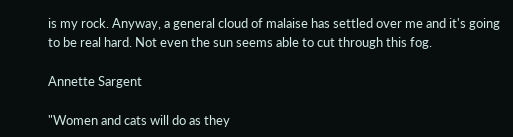is my rock. Anyway, a general cloud of malaise has settled over me and it's going to be real hard. Not even the sun seems able to cut through this fog.

Annette Sargent

"Women and cats will do as they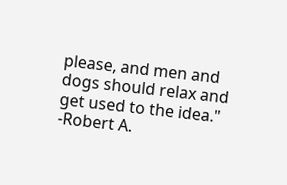please, and men and dogs should relax and get used to the idea."  -Robert A.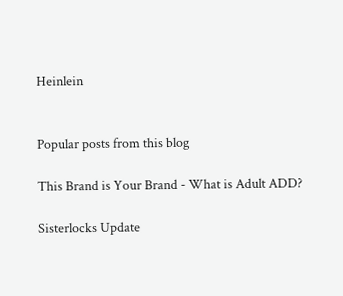Heinlein


Popular posts from this blog

This Brand is Your Brand - What is Adult ADD?

Sisterlocks Update